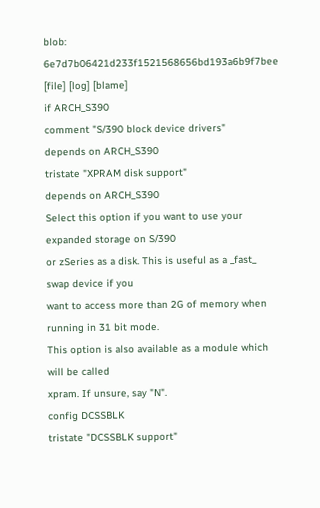blob: 6e7d7b06421d233f1521568656bd193a6b9f7bee [file] [log] [blame]
if ARCH_S390
comment "S/390 block device drivers"
depends on ARCH_S390
tristate "XPRAM disk support"
depends on ARCH_S390
Select this option if you want to use your expanded storage on S/390
or zSeries as a disk. This is useful as a _fast_ swap device if you
want to access more than 2G of memory when running in 31 bit mode.
This option is also available as a module which will be called
xpram. If unsure, say "N".
config DCSSBLK
tristate "DCSSBLK support"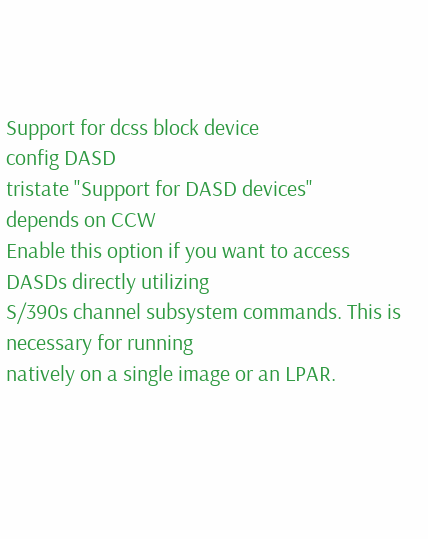Support for dcss block device
config DASD
tristate "Support for DASD devices"
depends on CCW
Enable this option if you want to access DASDs directly utilizing
S/390s channel subsystem commands. This is necessary for running
natively on a single image or an LPAR.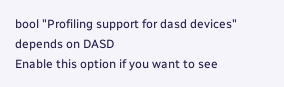bool "Profiling support for dasd devices"
depends on DASD
Enable this option if you want to see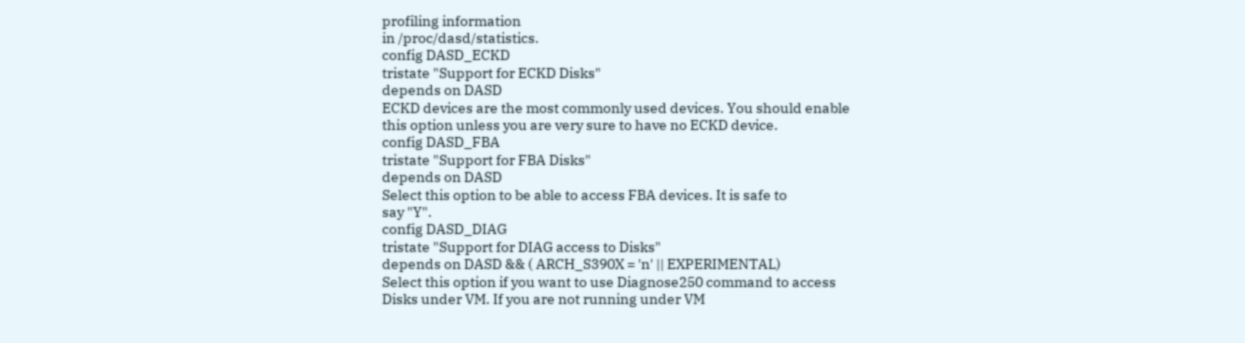profiling information
in /proc/dasd/statistics.
config DASD_ECKD
tristate "Support for ECKD Disks"
depends on DASD
ECKD devices are the most commonly used devices. You should enable
this option unless you are very sure to have no ECKD device.
config DASD_FBA
tristate "Support for FBA Disks"
depends on DASD
Select this option to be able to access FBA devices. It is safe to
say "Y".
config DASD_DIAG
tristate "Support for DIAG access to Disks"
depends on DASD && ( ARCH_S390X = 'n' || EXPERIMENTAL)
Select this option if you want to use Diagnose250 command to access
Disks under VM. If you are not running under VM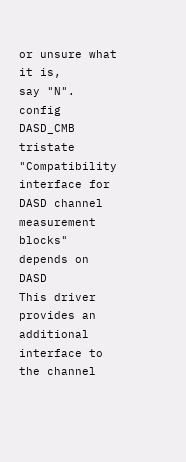or unsure what it is,
say "N".
config DASD_CMB
tristate "Compatibility interface for DASD channel measurement blocks"
depends on DASD
This driver provides an additional interface to the channel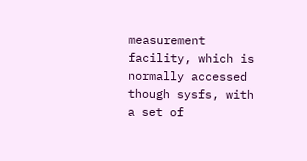measurement
facility, which is normally accessed though sysfs, with a set of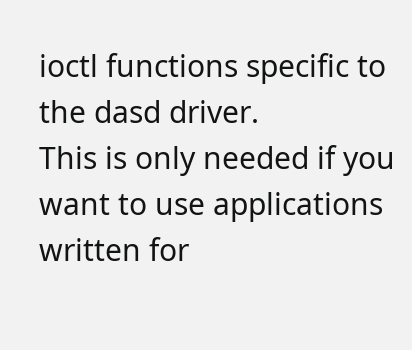ioctl functions specific to the dasd driver.
This is only needed if you want to use applications written for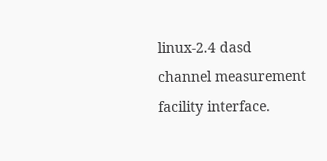linux-2.4 dasd channel measurement facility interface.